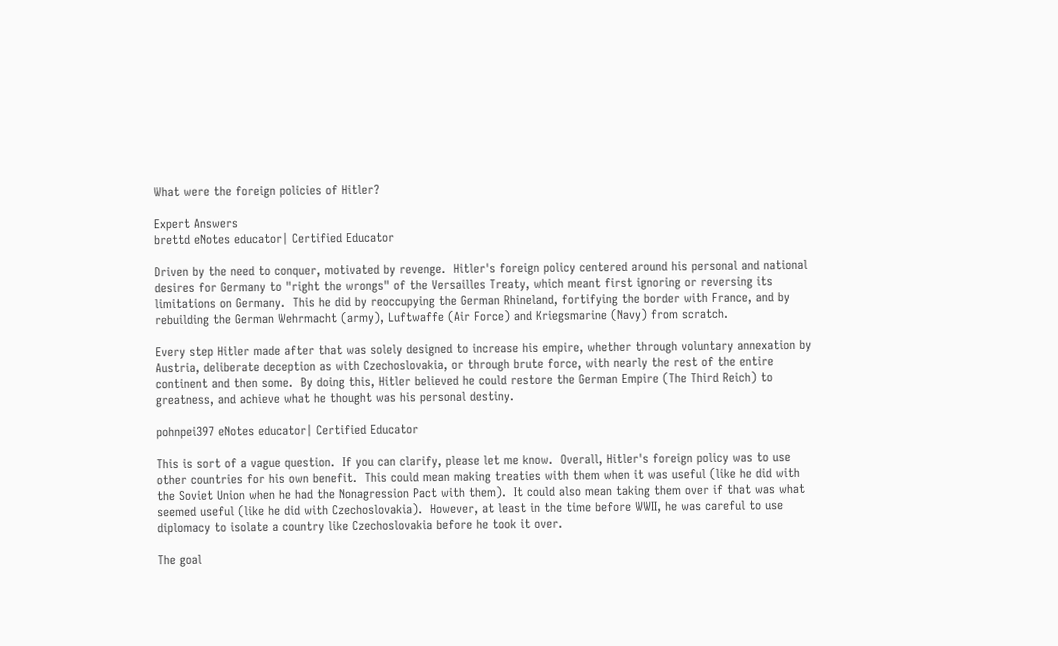What were the foreign policies of Hitler?

Expert Answers
brettd eNotes educator| Certified Educator

Driven by the need to conquer, motivated by revenge.  Hitler's foreign policy centered around his personal and national desires for Germany to "right the wrongs" of the Versailles Treaty, which meant first ignoring or reversing its limitations on Germany.  This he did by reoccupying the German Rhineland, fortifying the border with France, and by rebuilding the German Wehrmacht (army), Luftwaffe (Air Force) and Kriegsmarine (Navy) from scratch.

Every step Hitler made after that was solely designed to increase his empire, whether through voluntary annexation by Austria, deliberate deception as with Czechoslovakia, or through brute force, with nearly the rest of the entire continent and then some.  By doing this, Hitler believed he could restore the German Empire (The Third Reich) to greatness, and achieve what he thought was his personal destiny.

pohnpei397 eNotes educator| Certified Educator

This is sort of a vague question.  If you can clarify, please let me know.  Overall, Hitler's foreign policy was to use other countries for his own benefit.  This could mean making treaties with them when it was useful (like he did with the Soviet Union when he had the Nonagression Pact with them).  It could also mean taking them over if that was what seemed useful (like he did with Czechoslovakia).  However, at least in the time before WWII, he was careful to use diplomacy to isolate a country like Czechoslovakia before he took it over.

The goal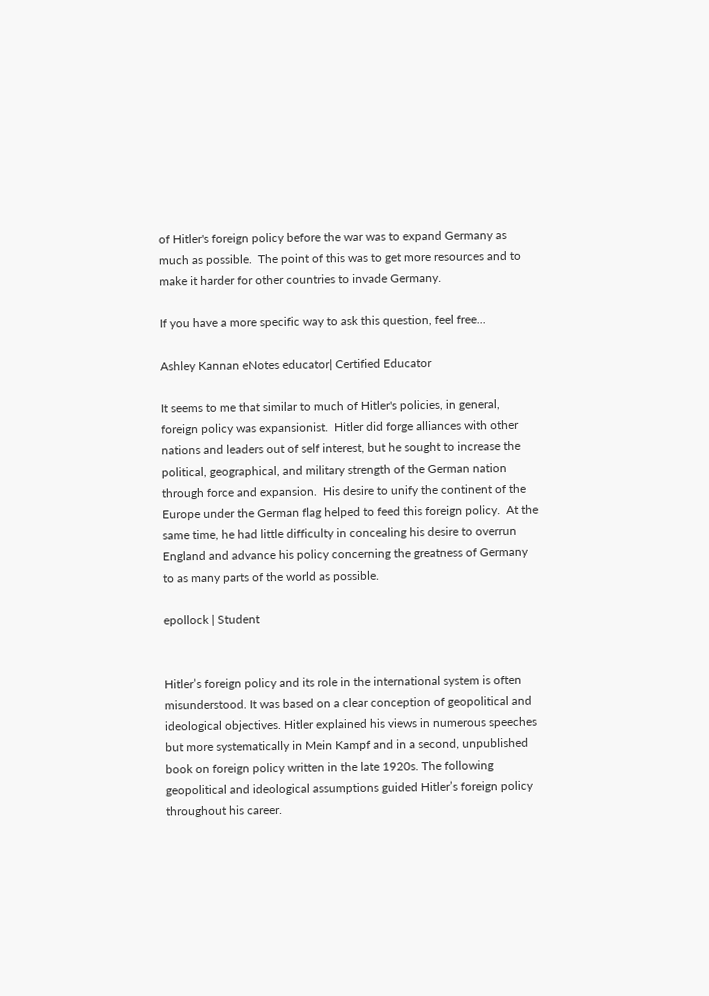of Hitler's foreign policy before the war was to expand Germany as much as possible.  The point of this was to get more resources and to make it harder for other countries to invade Germany.

If you have a more specific way to ask this question, feel free...

Ashley Kannan eNotes educator| Certified Educator

It seems to me that similar to much of Hitler's policies, in general, foreign policy was expansionist.  Hitler did forge alliances with other nations and leaders out of self interest, but he sought to increase the political, geographical, and military strength of the German nation through force and expansion.  His desire to unify the continent of the Europe under the German flag helped to feed this foreign policy.  At the same time, he had little difficulty in concealing his desire to overrun England and advance his policy concerning the greatness of Germany to as many parts of the world as possible.

epollock | Student


Hitler’s foreign policy and its role in the international system is often misunderstood. It was based on a clear conception of geopolitical and ideological objectives. Hitler explained his views in numerous speeches but more systematically in Mein Kampf and in a second, unpublished book on foreign policy written in the late 1920s. The following geopolitical and ideological assumptions guided Hitler’s foreign policy throughout his career.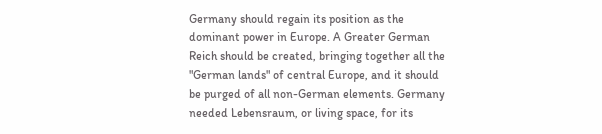Germany should regain its position as the dominant power in Europe. A Greater German Reich should be created, bringing together all the "German lands" of central Europe, and it should be purged of all non-German elements. Germany needed Lebensraum, or living space, for its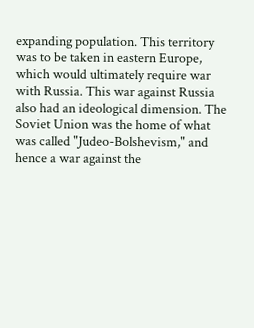expanding population. This territory was to be taken in eastern Europe, which would ultimately require war with Russia. This war against Russia also had an ideological dimension. The Soviet Union was the home of what was called "Judeo-Bolshevism," and hence a war against the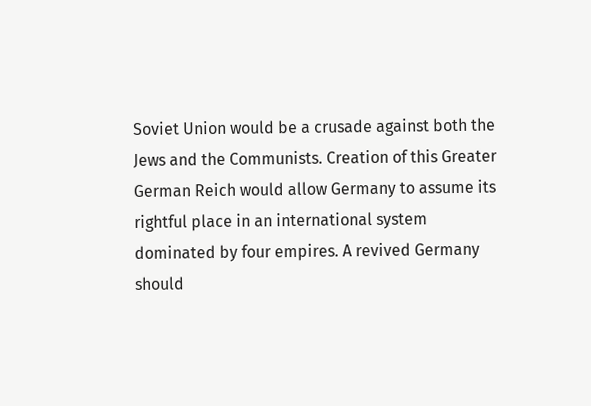Soviet Union would be a crusade against both the Jews and the Communists. Creation of this Greater German Reich would allow Germany to assume its rightful place in an international system dominated by four empires. A revived Germany should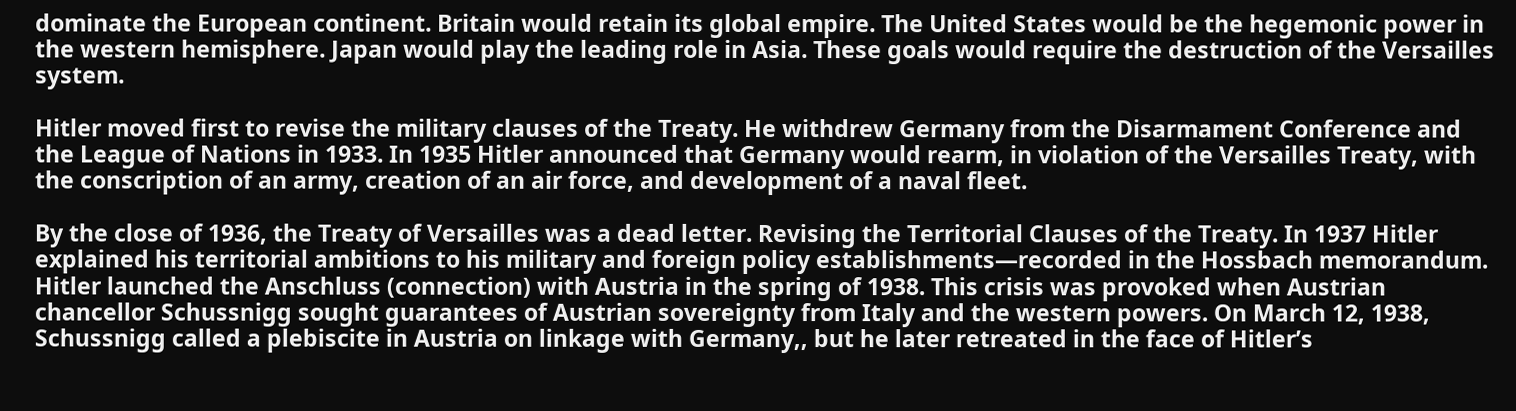dominate the European continent. Britain would retain its global empire. The United States would be the hegemonic power in the western hemisphere. Japan would play the leading role in Asia. These goals would require the destruction of the Versailles system.

Hitler moved first to revise the military clauses of the Treaty. He withdrew Germany from the Disarmament Conference and the League of Nations in 1933. In 1935 Hitler announced that Germany would rearm, in violation of the Versailles Treaty, with the conscription of an army, creation of an air force, and development of a naval fleet.

By the close of 1936, the Treaty of Versailles was a dead letter. Revising the Territorial Clauses of the Treaty. In 1937 Hitler explained his territorial ambitions to his military and foreign policy establishments—recorded in the Hossbach memorandum.  Hitler launched the Anschluss (connection) with Austria in the spring of 1938. This crisis was provoked when Austrian chancellor Schussnigg sought guarantees of Austrian sovereignty from Italy and the western powers. On March 12, 1938, Schussnigg called a plebiscite in Austria on linkage with Germany,, but he later retreated in the face of Hitler’s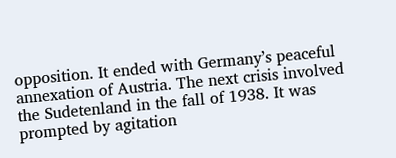opposition. It ended with Germany’s peaceful annexation of Austria. The next crisis involved the Sudetenland in the fall of 1938. It was prompted by agitation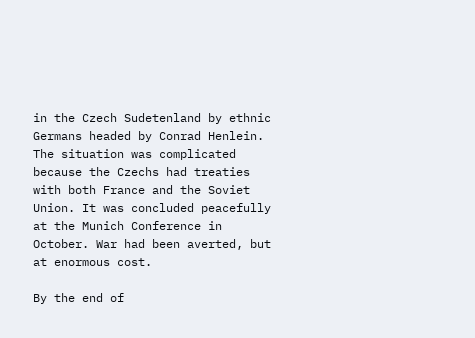in the Czech Sudetenland by ethnic Germans headed by Conrad Henlein. The situation was complicated because the Czechs had treaties with both France and the Soviet Union. It was concluded peacefully at the Munich Conference in October. War had been averted, but at enormous cost.

By the end of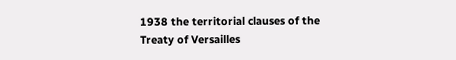1938 the territorial clauses of the Treaty of Versailles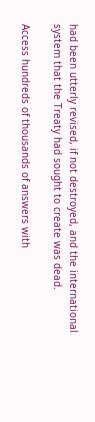had been utterly revised, if not destroyed, and the international system that the Treaty had sought to create was dead.

Access hundreds of thousands of answers with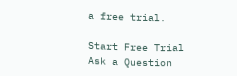a free trial.

Start Free Trial
Ask a Question